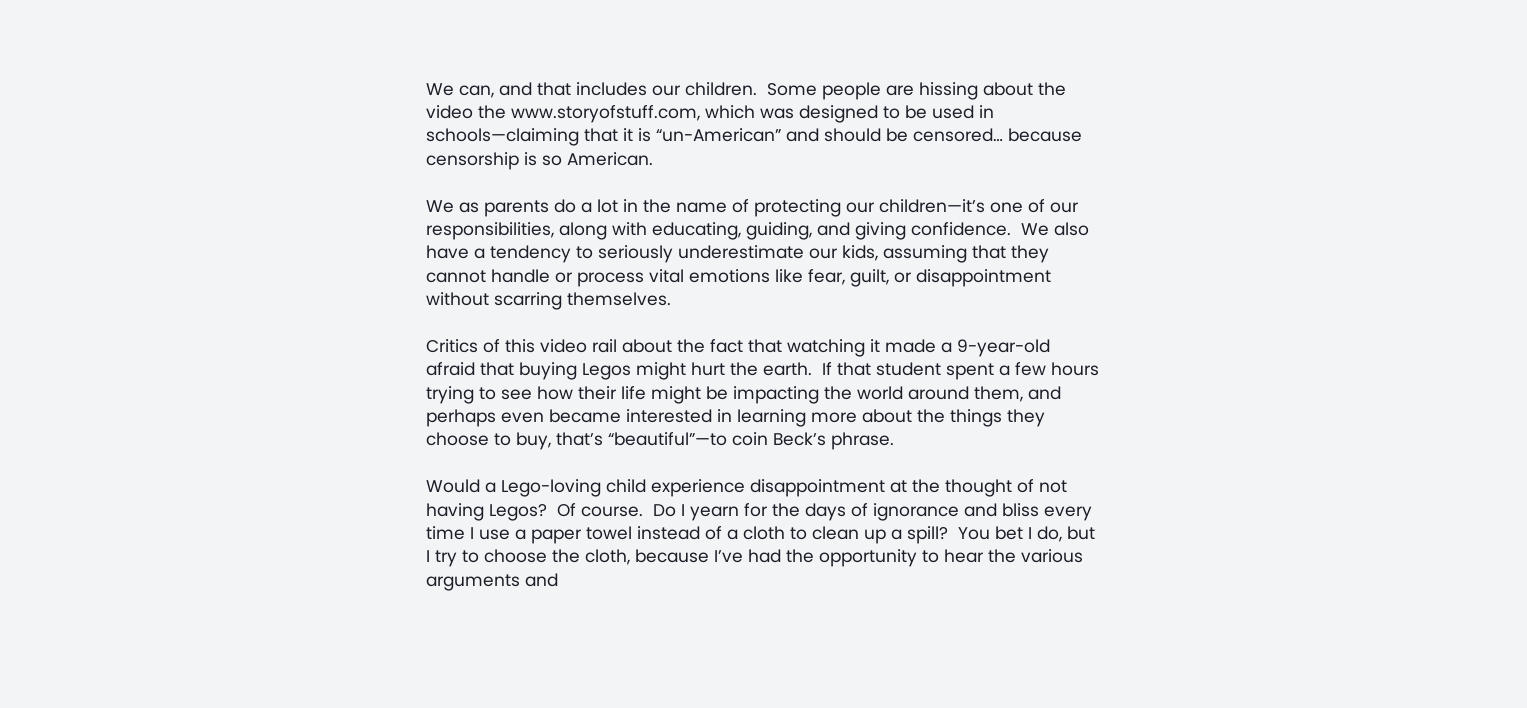We can, and that includes our children.  Some people are hissing about the video the www.storyofstuff.com, which was designed to be used in schools—claiming that it is “un-American” and should be censored… because censorship is so American.

We as parents do a lot in the name of protecting our children—it’s one of our responsibilities, along with educating, guiding, and giving confidence.  We also have a tendency to seriously underestimate our kids, assuming that they cannot handle or process vital emotions like fear, guilt, or disappointment without scarring themselves.

Critics of this video rail about the fact that watching it made a 9-year-old afraid that buying Legos might hurt the earth.  If that student spent a few hours trying to see how their life might be impacting the world around them, and perhaps even became interested in learning more about the things they choose to buy, that’s “beautiful”—to coin Beck’s phrase.

Would a Lego-loving child experience disappointment at the thought of not having Legos?  Of course.  Do I yearn for the days of ignorance and bliss every time I use a paper towel instead of a cloth to clean up a spill?  You bet I do, but I try to choose the cloth, because I’ve had the opportunity to hear the various arguments and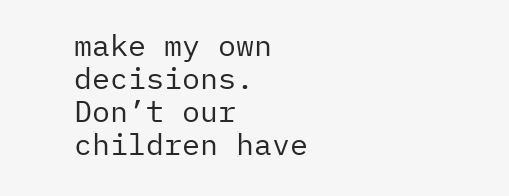make my own decisions.  Don’t our children have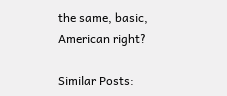the same, basic, American right?

Similar Posts: